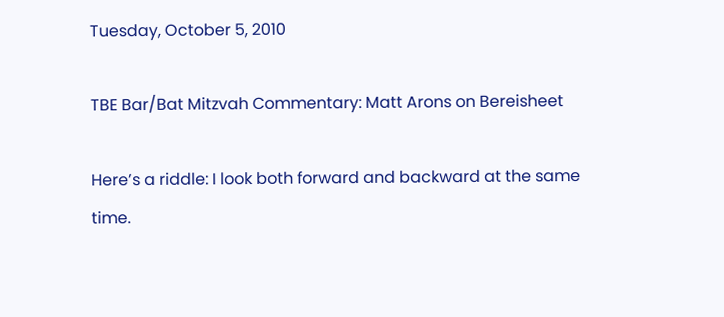Tuesday, October 5, 2010

TBE Bar/Bat Mitzvah Commentary: Matt Arons on Bereisheet

Here’s a riddle: I look both forward and backward at the same time.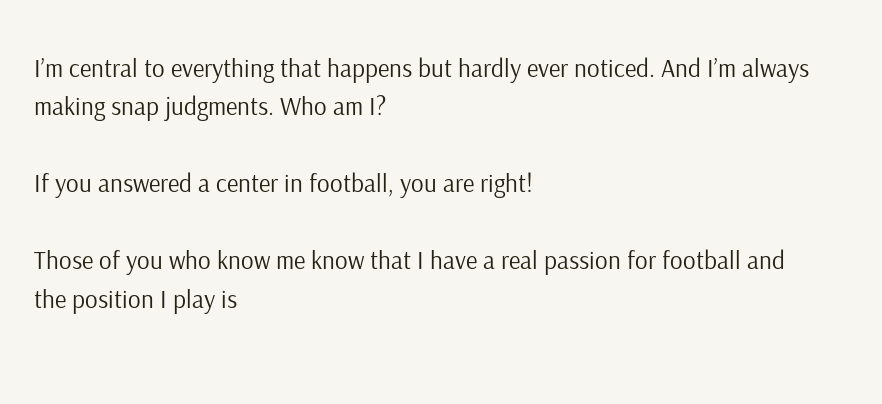I’m central to everything that happens but hardly ever noticed. And I’m always making snap judgments. Who am I?

If you answered a center in football, you are right!

Those of you who know me know that I have a real passion for football and the position I play is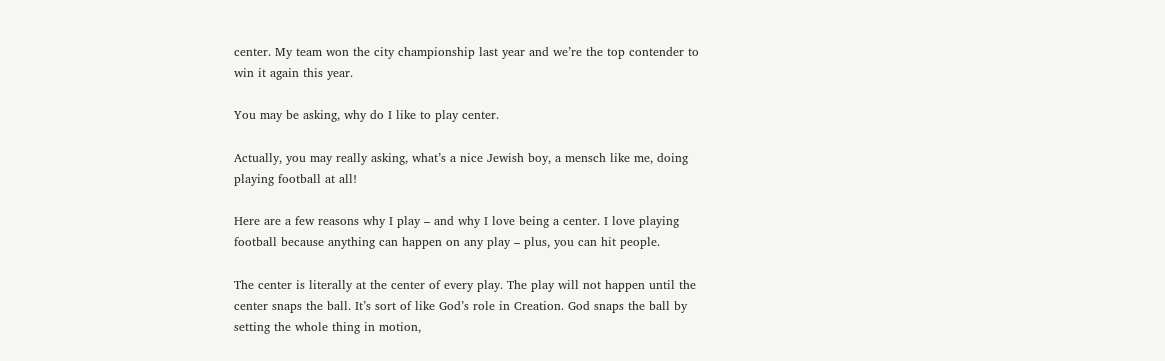center. My team won the city championship last year and we’re the top contender to win it again this year.

You may be asking, why do I like to play center.

Actually, you may really asking, what’s a nice Jewish boy, a mensch like me, doing playing football at all!

Here are a few reasons why I play – and why I love being a center. I love playing football because anything can happen on any play – plus, you can hit people.

The center is literally at the center of every play. The play will not happen until the center snaps the ball. It’s sort of like God’s role in Creation. God snaps the ball by setting the whole thing in motion,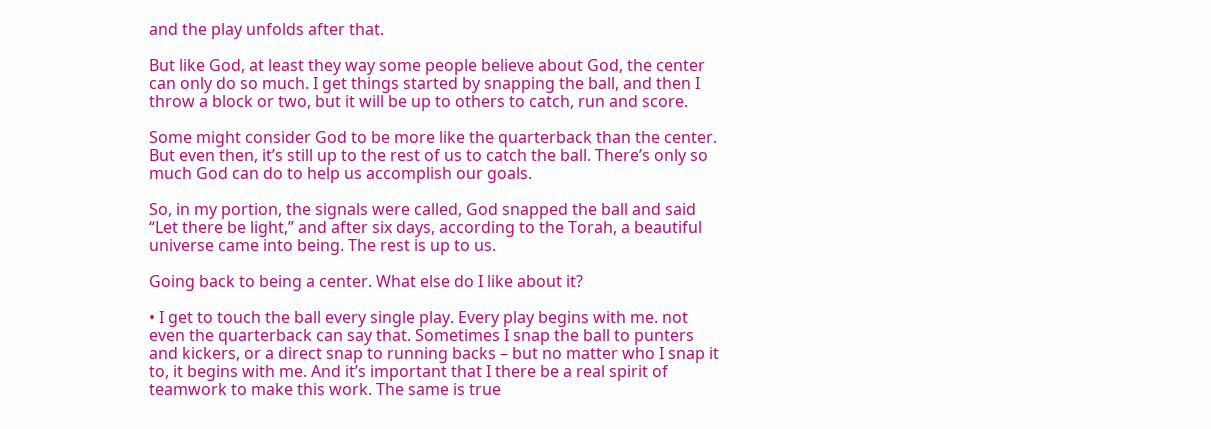and the play unfolds after that.

But like God, at least they way some people believe about God, the center can only do so much. I get things started by snapping the ball, and then I throw a block or two, but it will be up to others to catch, run and score.

Some might consider God to be more like the quarterback than the center. But even then, it’s still up to the rest of us to catch the ball. There’s only so much God can do to help us accomplish our goals.

So, in my portion, the signals were called, God snapped the ball and said “Let there be light,” and after six days, according to the Torah, a beautiful universe came into being. The rest is up to us.

Going back to being a center. What else do I like about it?

• I get to touch the ball every single play. Every play begins with me. not even the quarterback can say that. Sometimes I snap the ball to punters and kickers, or a direct snap to running backs – but no matter who I snap it to, it begins with me. And it’s important that I there be a real spirit of teamwork to make this work. The same is true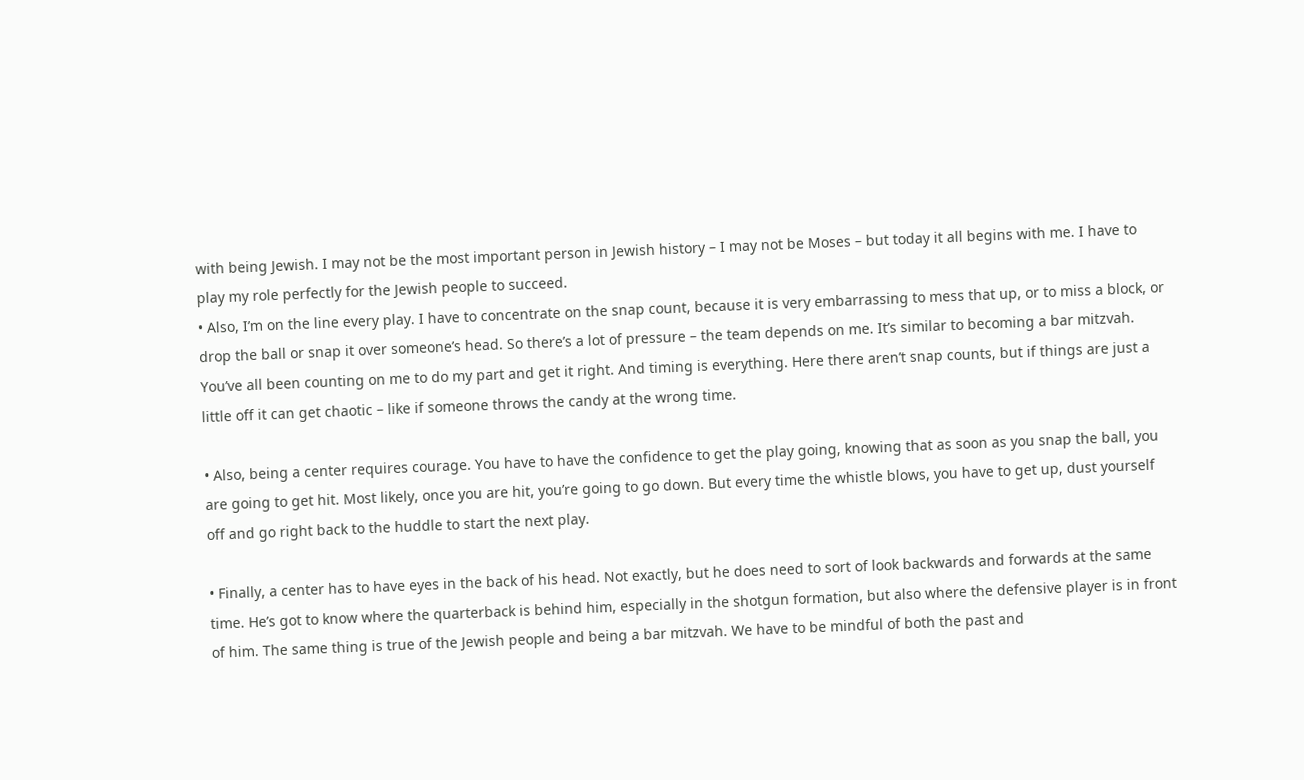with being Jewish. I may not be the most important person in Jewish history – I may not be Moses – but today it all begins with me. I have to play my role perfectly for the Jewish people to succeed.
• Also, I’m on the line every play. I have to concentrate on the snap count, because it is very embarrassing to mess that up, or to miss a block, or drop the ball or snap it over someone’s head. So there’s a lot of pressure – the team depends on me. It’s similar to becoming a bar mitzvah. You’ve all been counting on me to do my part and get it right. And timing is everything. Here there aren’t snap counts, but if things are just a little off it can get chaotic – like if someone throws the candy at the wrong time.

• Also, being a center requires courage. You have to have the confidence to get the play going, knowing that as soon as you snap the ball, you are going to get hit. Most likely, once you are hit, you’re going to go down. But every time the whistle blows, you have to get up, dust yourself off and go right back to the huddle to start the next play.

• Finally, a center has to have eyes in the back of his head. Not exactly, but he does need to sort of look backwards and forwards at the same time. He’s got to know where the quarterback is behind him, especially in the shotgun formation, but also where the defensive player is in front of him. The same thing is true of the Jewish people and being a bar mitzvah. We have to be mindful of both the past and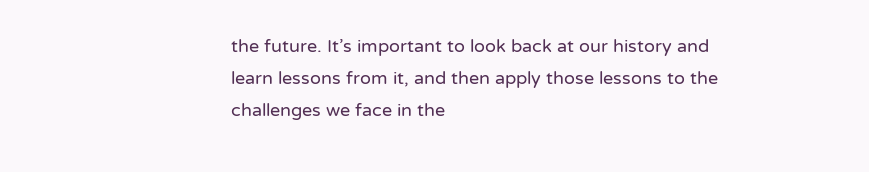the future. It’s important to look back at our history and learn lessons from it, and then apply those lessons to the challenges we face in the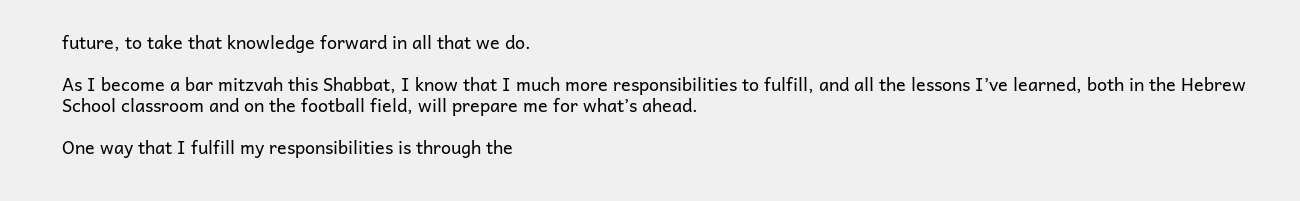future, to take that knowledge forward in all that we do.

As I become a bar mitzvah this Shabbat, I know that I much more responsibilities to fulfill, and all the lessons I’ve learned, both in the Hebrew School classroom and on the football field, will prepare me for what’s ahead.

One way that I fulfill my responsibilities is through the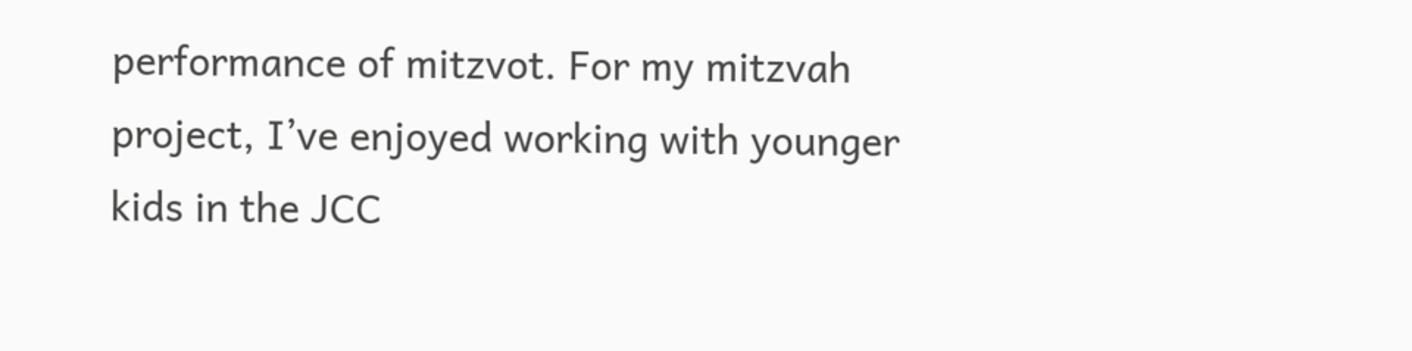performance of mitzvot. For my mitzvah project, I’ve enjoyed working with younger kids in the JCC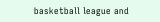basketball league and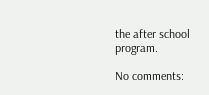the after school program.

No comments: